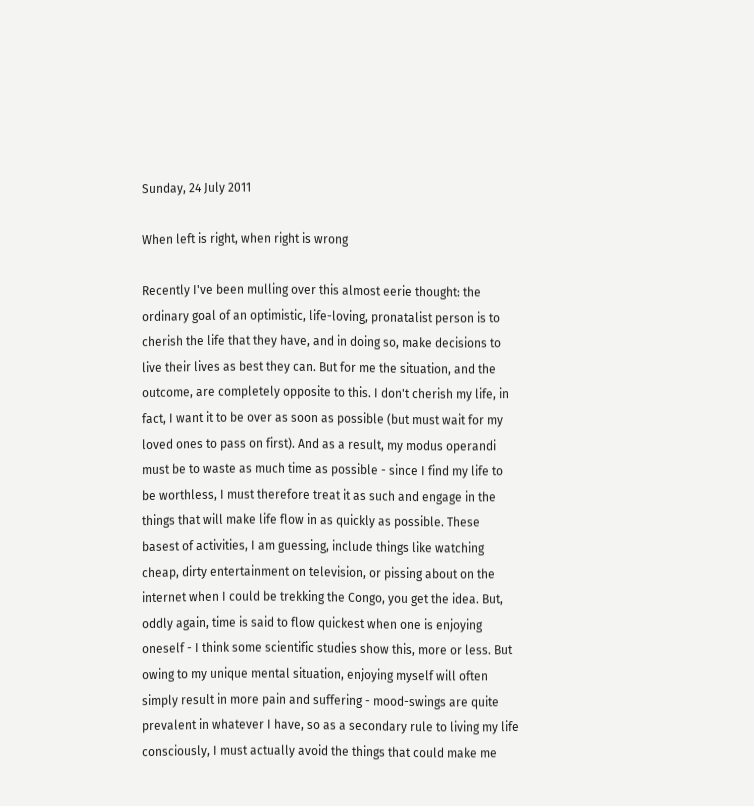Sunday, 24 July 2011

When left is right, when right is wrong

Recently I've been mulling over this almost eerie thought: the ordinary goal of an optimistic, life-loving, pronatalist person is to cherish the life that they have, and in doing so, make decisions to live their lives as best they can. But for me the situation, and the outcome, are completely opposite to this. I don't cherish my life, in fact, I want it to be over as soon as possible (but must wait for my loved ones to pass on first). And as a result, my modus operandi must be to waste as much time as possible - since I find my life to be worthless, I must therefore treat it as such and engage in the things that will make life flow in as quickly as possible. These basest of activities, I am guessing, include things like watching cheap, dirty entertainment on television, or pissing about on the internet when I could be trekking the Congo, you get the idea. But, oddly again, time is said to flow quickest when one is enjoying oneself - I think some scientific studies show this, more or less. But owing to my unique mental situation, enjoying myself will often simply result in more pain and suffering - mood-swings are quite prevalent in whatever I have, so as a secondary rule to living my life consciously, I must actually avoid the things that could make me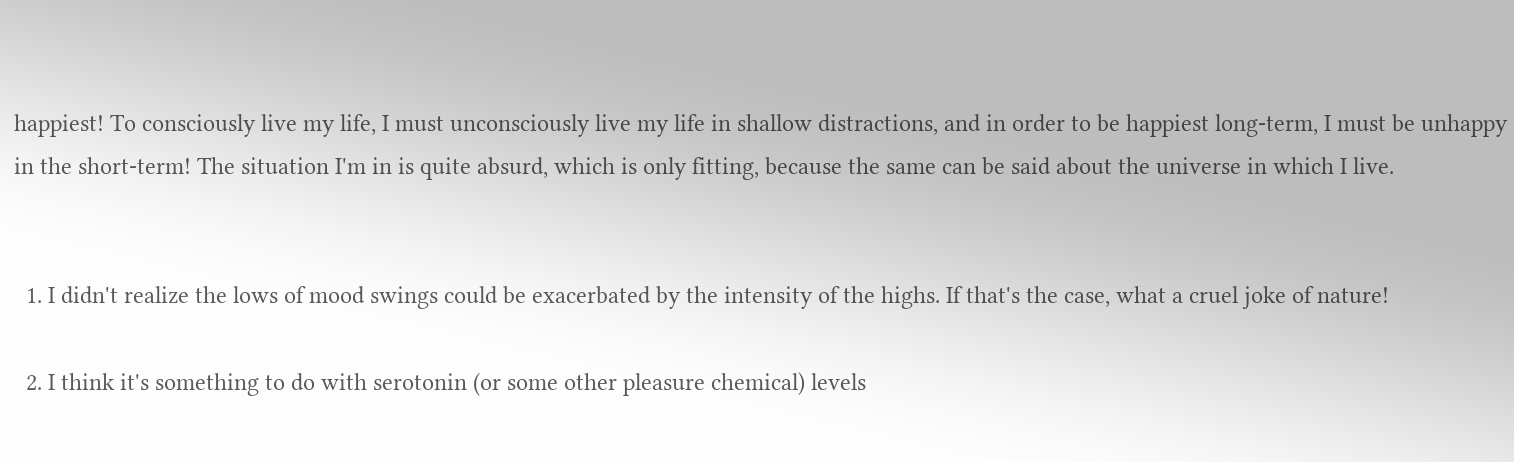happiest! To consciously live my life, I must unconsciously live my life in shallow distractions, and in order to be happiest long-term, I must be unhappy in the short-term! The situation I'm in is quite absurd, which is only fitting, because the same can be said about the universe in which I live.


  1. I didn't realize the lows of mood swings could be exacerbated by the intensity of the highs. If that's the case, what a cruel joke of nature!

  2. I think it's something to do with serotonin (or some other pleasure chemical) levels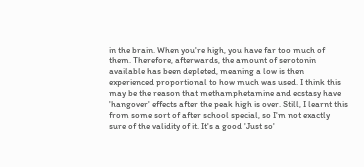in the brain. When you're high, you have far too much of them. Therefore, afterwards, the amount of serotonin available has been depleted, meaning a low is then experienced proportional to how much was used. I think this may be the reason that methamphetamine and ecstasy have 'hangover' effects after the peak high is over. Still, I learnt this from some sort of after school special, so I'm not exactly sure of the validity of it. It's a good 'Just so'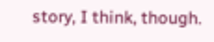story, I think, though.